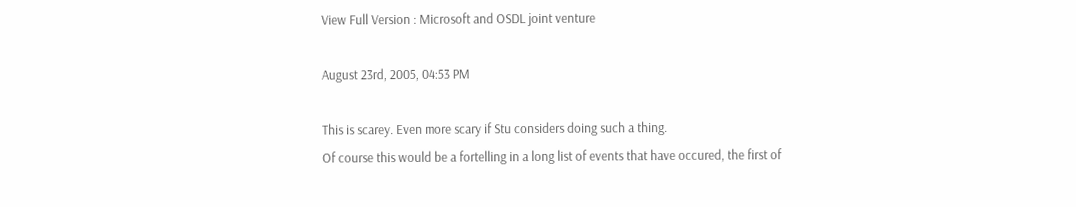View Full Version : Microsoft and OSDL joint venture

August 23rd, 2005, 04:53 PM

This is scarey. Even more scary if Stu considers doing such a thing.
Of course this would be a fortelling in a long list of events that have occured, the first of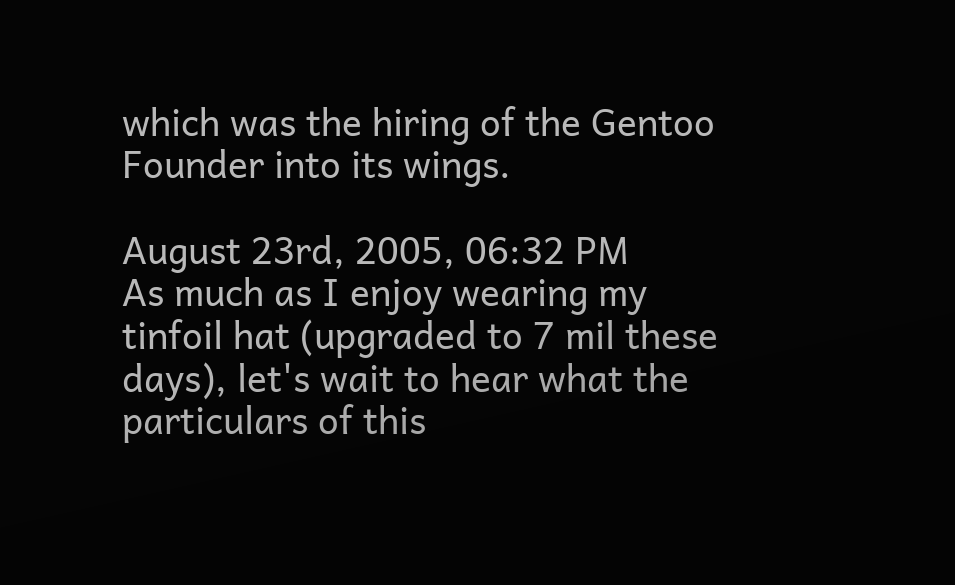which was the hiring of the Gentoo Founder into its wings.

August 23rd, 2005, 06:32 PM
As much as I enjoy wearing my tinfoil hat (upgraded to 7 mil these days), let's wait to hear what the particulars of this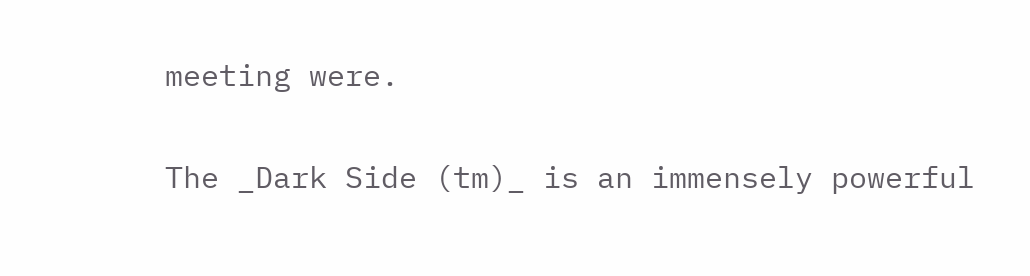meeting were.

The _Dark Side (tm)_ is an immensely powerful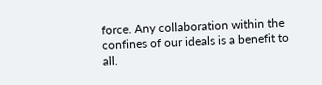force. Any collaboration within the confines of our ideals is a benefit to all.